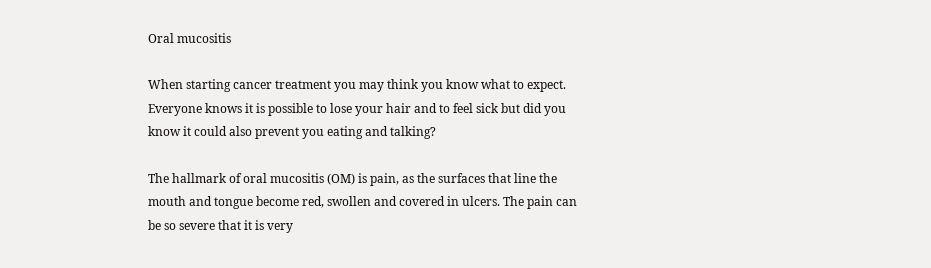Oral mucositis

When starting cancer treatment you may think you know what to expect. Everyone knows it is possible to lose your hair and to feel sick but did you know it could also prevent you eating and talking?

The hallmark of oral mucositis (OM) is pain, as the surfaces that line the mouth and tongue become red, swollen and covered in ulcers. The pain can be so severe that it is very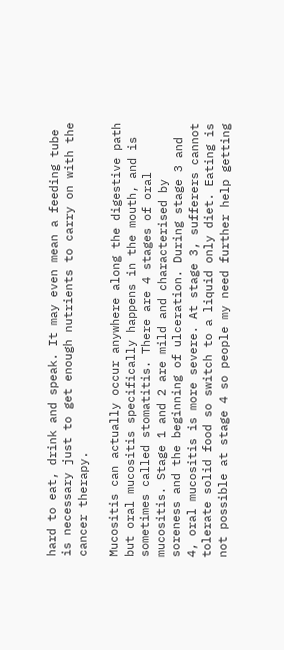hard to eat, drink and speak. It may even mean a feeding tube is necessary just to get enough nutrients to carry on with the cancer therapy.

Mucositis can actually occur anywhere along the digestive path but oral mucositis specifically happens in the mouth, and is sometimes called stomatitis. There are 4 stages of oral mucositis. Stage 1 and 2 are mild and characterised by soreness and the beginning of ulceration. During stage 3 and 4, oral mucositis is more severe. At stage 3, sufferers cannot tolerate solid food so switch to a liquid only diet. Eating is not possible at stage 4 so people my need further help getting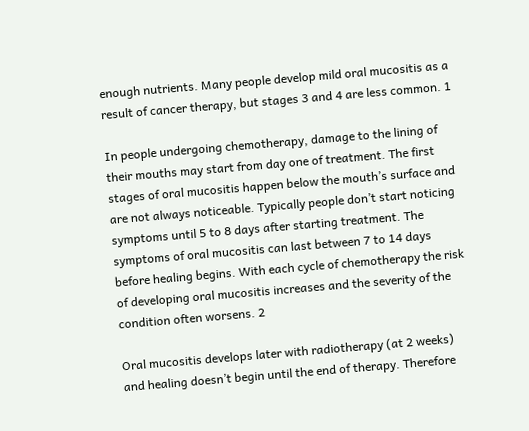enough nutrients. Many people develop mild oral mucositis as a result of cancer therapy, but stages 3 and 4 are less common. 1

In people undergoing chemotherapy, damage to the lining of their mouths may start from day one of treatment. The first stages of oral mucositis happen below the mouth’s surface and are not always noticeable. Typically people don’t start noticing symptoms until 5 to 8 days after starting treatment. The symptoms of oral mucositis can last between 7 to 14 days before healing begins. With each cycle of chemotherapy the risk of developing oral mucositis increases and the severity of the condition often worsens. 2

Oral mucositis develops later with radiotherapy (at 2 weeks) and healing doesn’t begin until the end of therapy. Therefore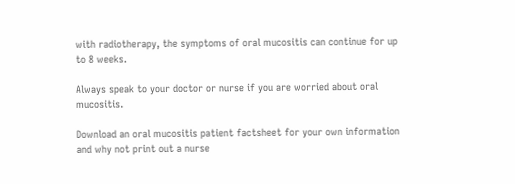with radiotherapy, the symptoms of oral mucositis can continue for up to 8 weeks.

Always speak to your doctor or nurse if you are worried about oral mucositis.

Download an oral mucositis patient factsheet for your own information and why not print out a nurse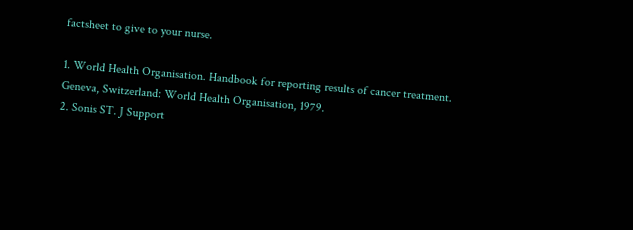factsheet to give to your nurse.

1. World Health Organisation. Handbook for reporting results of cancer treatment. Geneva, Switzerland: World Health Organisation, 1979.
2. Sonis ST. J Support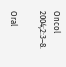Oncol 2004;2:3–8.

Oral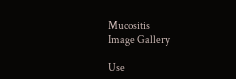Mucositis
Image Gallery

Use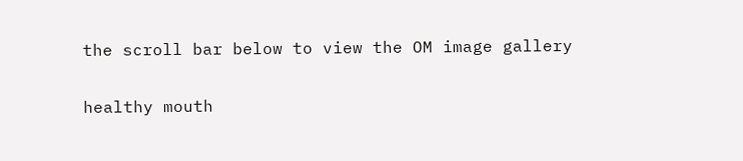the scroll bar below to view the OM image gallery

healthy mouth